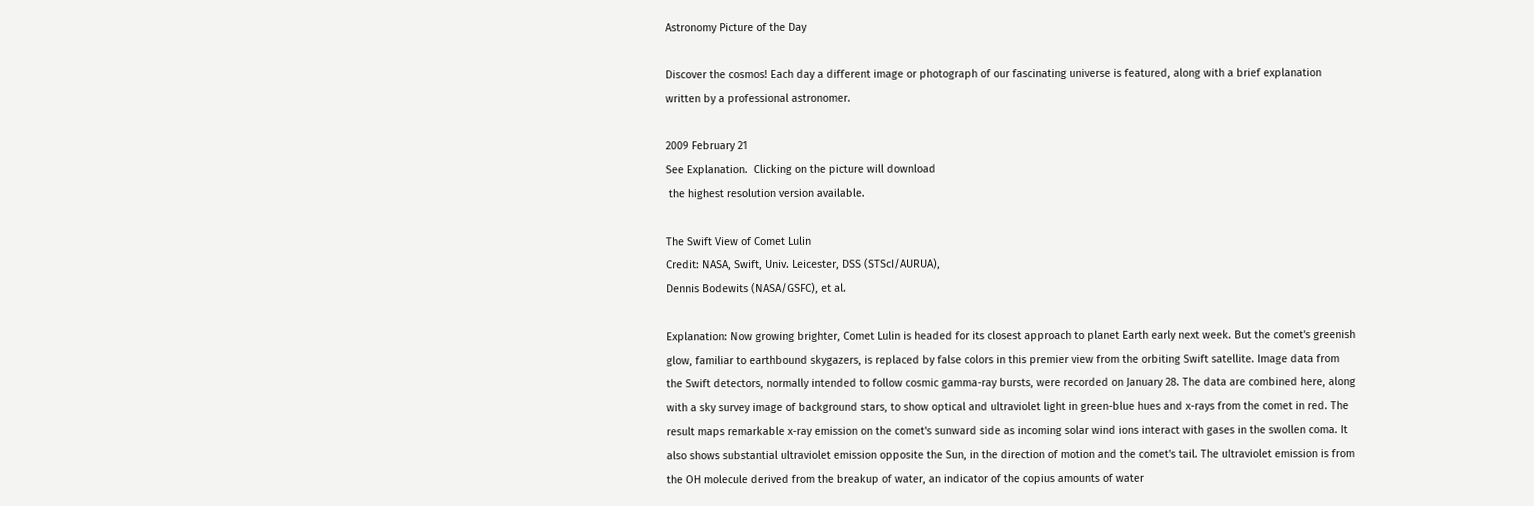Astronomy Picture of the Day

Discover the cosmos! Each day a different image or photograph of our fascinating universe is featured, along with a brief explanation written by a professional astronomer.

2009 February 21
See Explanation.  Clicking on the picture will download
 the highest resolution version available.

The Swift View of Comet Lulin
Credit: NASA, Swift, Univ. Leicester, DSS (STScI/AURUA),
Dennis Bodewits (NASA/GSFC), et al.

Explanation: Now growing brighter, Comet Lulin is headed for its closest approach to planet Earth early next week. But the comet's greenish glow, familiar to earthbound skygazers, is replaced by false colors in this premier view from the orbiting Swift satellite. Image data from the Swift detectors, normally intended to follow cosmic gamma-ray bursts, were recorded on January 28. The data are combined here, along with a sky survey image of background stars, to show optical and ultraviolet light in green-blue hues and x-rays from the comet in red. The result maps remarkable x-ray emission on the comet's sunward side as incoming solar wind ions interact with gases in the swollen coma. It also shows substantial ultraviolet emission opposite the Sun, in the direction of motion and the comet's tail. The ultraviolet emission is from the OH molecule derived from the breakup of water, an indicator of the copius amounts of water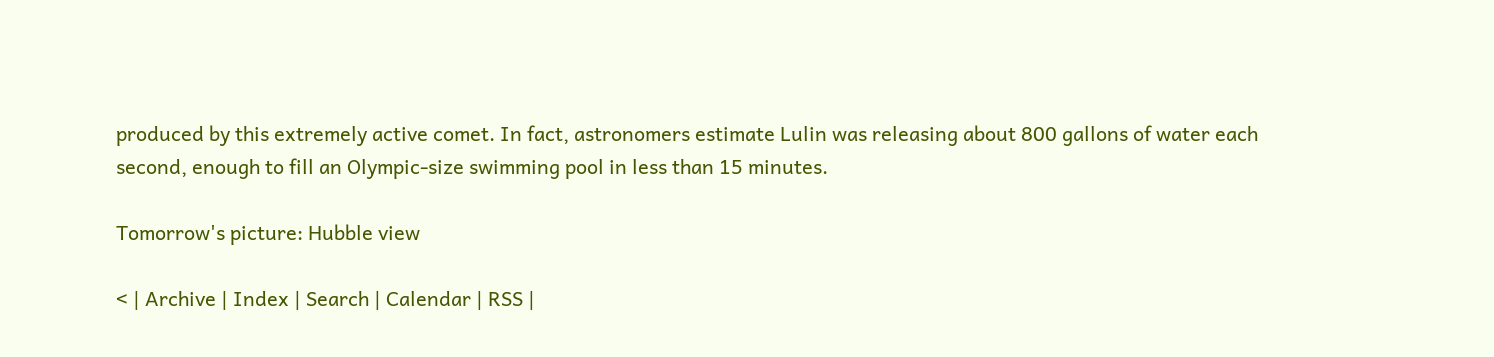produced by this extremely active comet. In fact, astronomers estimate Lulin was releasing about 800 gallons of water each second, enough to fill an Olympic-size swimming pool in less than 15 minutes.

Tomorrow's picture: Hubble view

< | Archive | Index | Search | Calendar | RSS |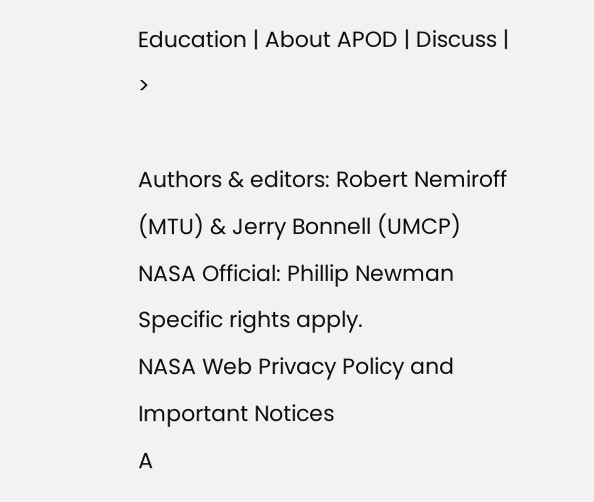Education | About APOD | Discuss | >

Authors & editors: Robert Nemiroff (MTU) & Jerry Bonnell (UMCP)
NASA Official: Phillip Newman Specific rights apply.
NASA Web Privacy Policy and Important Notices
A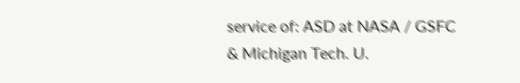service of: ASD at NASA / GSFC
& Michigan Tech. U.